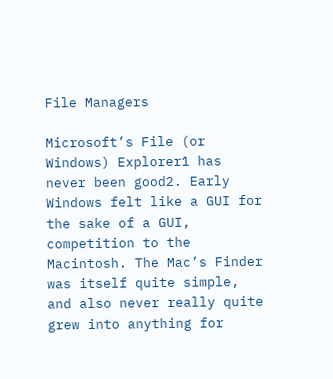File Managers

Microsoft’s File (or Windows) Explorer1 has never been good2. Early Windows felt like a GUI for the sake of a GUI, competition to the Macintosh. The Mac’s Finder was itself quite simple, and also never really quite grew into anything for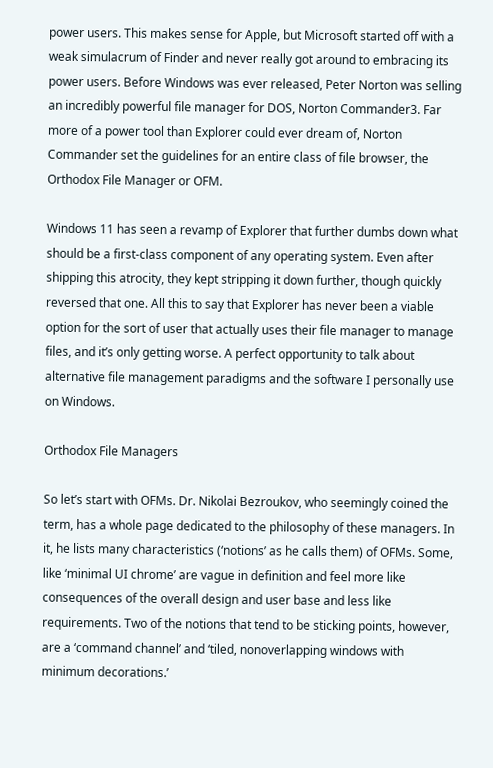power users. This makes sense for Apple, but Microsoft started off with a weak simulacrum of Finder and never really got around to embracing its power users. Before Windows was ever released, Peter Norton was selling an incredibly powerful file manager for DOS, Norton Commander3. Far more of a power tool than Explorer could ever dream of, Norton Commander set the guidelines for an entire class of file browser, the Orthodox File Manager or OFM.

Windows 11 has seen a revamp of Explorer that further dumbs down what should be a first-class component of any operating system. Even after shipping this atrocity, they kept stripping it down further, though quickly reversed that one. All this to say that Explorer has never been a viable option for the sort of user that actually uses their file manager to manage files, and it’s only getting worse. A perfect opportunity to talk about alternative file management paradigms and the software I personally use on Windows.

Orthodox File Managers

So let’s start with OFMs. Dr. Nikolai Bezroukov, who seemingly coined the term, has a whole page dedicated to the philosophy of these managers. In it, he lists many characteristics (‘notions’ as he calls them) of OFMs. Some, like ‘minimal UI chrome’ are vague in definition and feel more like consequences of the overall design and user base and less like requirements. Two of the notions that tend to be sticking points, however, are a ‘command channel’ and ‘tiled, nonoverlapping windows with minimum decorations.’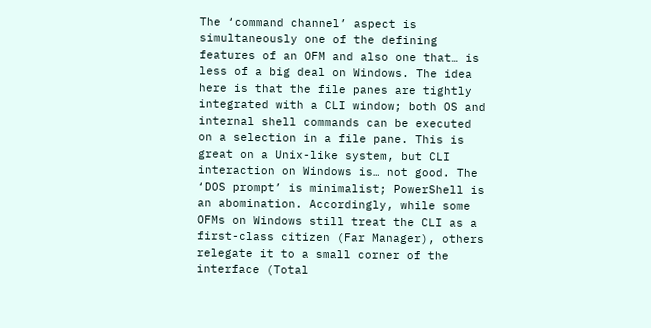The ‘command channel’ aspect is simultaneously one of the defining features of an OFM and also one that… is less of a big deal on Windows. The idea here is that the file panes are tightly integrated with a CLI window; both OS and internal shell commands can be executed on a selection in a file pane. This is great on a Unix-like system, but CLI interaction on Windows is… not good. The ‘DOS prompt’ is minimalist; PowerShell is an abomination. Accordingly, while some OFMs on Windows still treat the CLI as a first-class citizen (Far Manager), others relegate it to a small corner of the interface (Total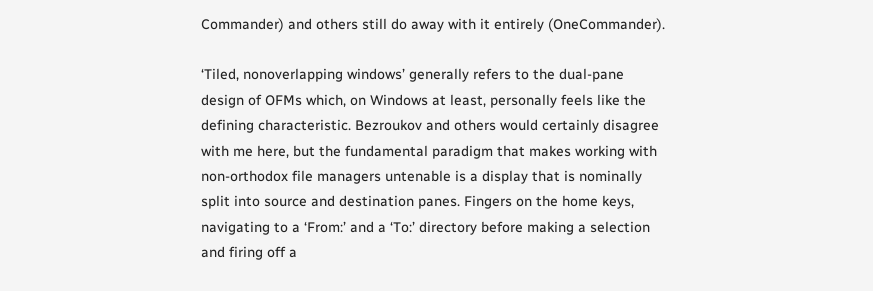Commander) and others still do away with it entirely (OneCommander).

‘Tiled, nonoverlapping windows’ generally refers to the dual-pane design of OFMs which, on Windows at least, personally feels like the defining characteristic. Bezroukov and others would certainly disagree with me here, but the fundamental paradigm that makes working with non-orthodox file managers untenable is a display that is nominally split into source and destination panes. Fingers on the home keys, navigating to a ‘From:’ and a ‘To:’ directory before making a selection and firing off a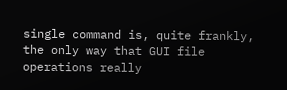single command is, quite frankly, the only way that GUI file operations really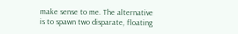make sense to me. The alternative is to spawn two disparate, floating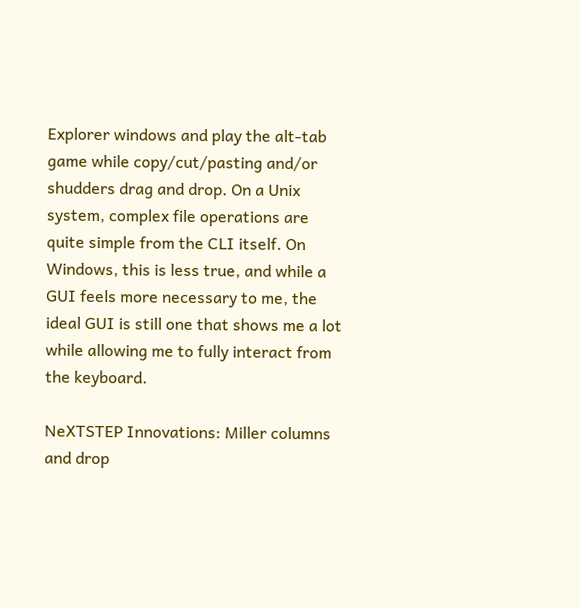Explorer windows and play the alt-tab game while copy/cut/pasting and/or shudders drag and drop. On a Unix system, complex file operations are quite simple from the CLI itself. On Windows, this is less true, and while a GUI feels more necessary to me, the ideal GUI is still one that shows me a lot while allowing me to fully interact from the keyboard.

NeXTSTEP Innovations: Miller columns and drop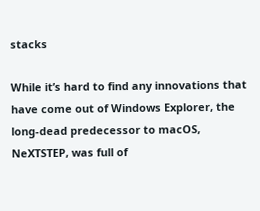stacks

While it’s hard to find any innovations that have come out of Windows Explorer, the long-dead predecessor to macOS, NeXTSTEP, was full of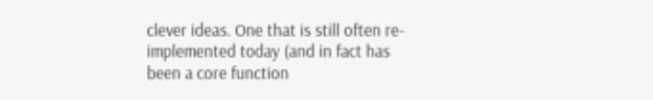clever ideas. One that is still often re-implemented today (and in fact has been a core function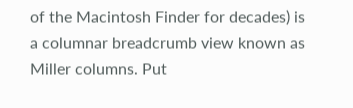of the Macintosh Finder for decades) is a columnar breadcrumb view known as Miller columns. Put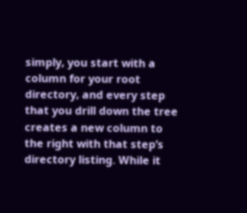simply, you start with a column for your root directory, and every step that you drill down the tree creates a new column to the right with that step’s directory listing. While it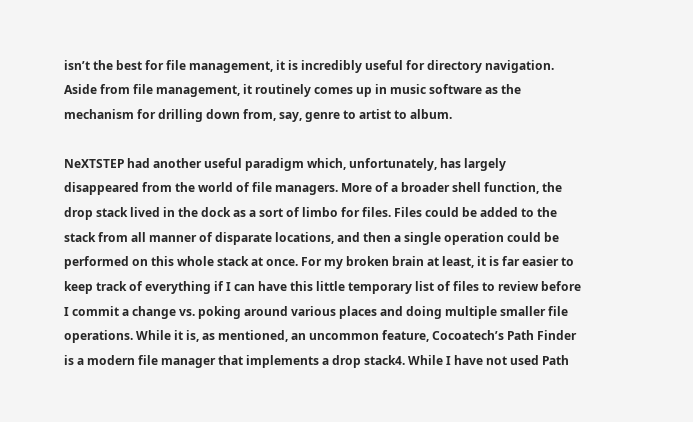isn’t the best for file management, it is incredibly useful for directory navigation. Aside from file management, it routinely comes up in music software as the mechanism for drilling down from, say, genre to artist to album.

NeXTSTEP had another useful paradigm which, unfortunately, has largely disappeared from the world of file managers. More of a broader shell function, the drop stack lived in the dock as a sort of limbo for files. Files could be added to the stack from all manner of disparate locations, and then a single operation could be performed on this whole stack at once. For my broken brain at least, it is far easier to keep track of everything if I can have this little temporary list of files to review before I commit a change vs. poking around various places and doing multiple smaller file operations. While it is, as mentioned, an uncommon feature, Cocoatech’s Path Finder is a modern file manager that implements a drop stack4. While I have not used Path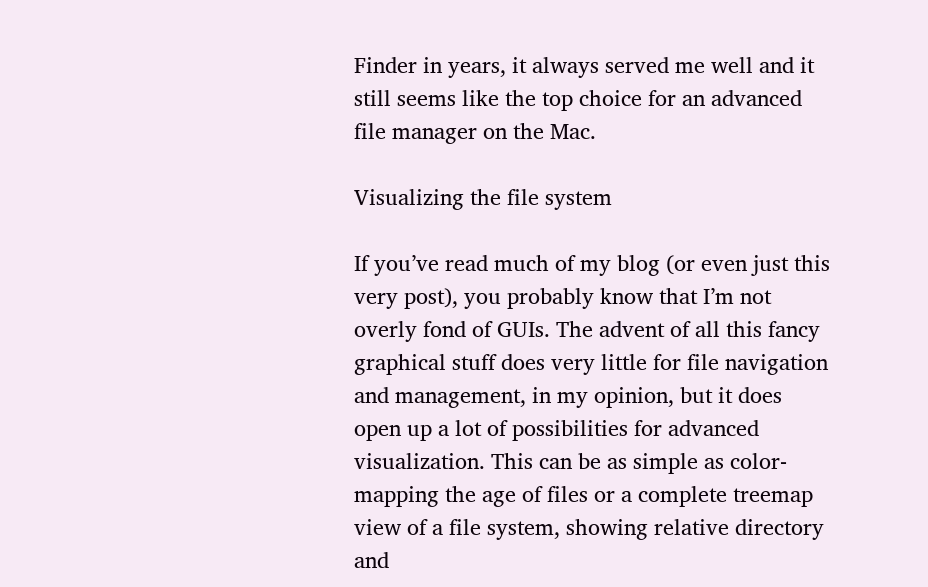Finder in years, it always served me well and it still seems like the top choice for an advanced file manager on the Mac.

Visualizing the file system

If you’ve read much of my blog (or even just this very post), you probably know that I’m not overly fond of GUIs. The advent of all this fancy graphical stuff does very little for file navigation and management, in my opinion, but it does open up a lot of possibilities for advanced visualization. This can be as simple as color-mapping the age of files or a complete treemap view of a file system, showing relative directory and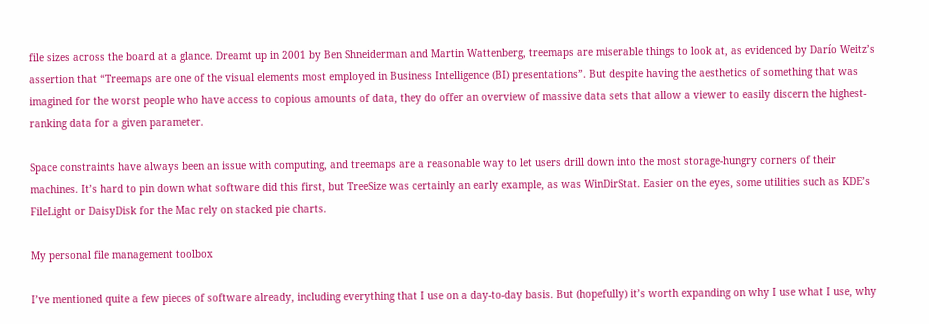file sizes across the board at a glance. Dreamt up in 2001 by Ben Shneiderman and Martin Wattenberg, treemaps are miserable things to look at, as evidenced by Darío Weitz’s assertion that “Treemaps are one of the visual elements most employed in Business Intelligence (BI) presentations”. But despite having the aesthetics of something that was imagined for the worst people who have access to copious amounts of data, they do offer an overview of massive data sets that allow a viewer to easily discern the highest-ranking data for a given parameter.

Space constraints have always been an issue with computing, and treemaps are a reasonable way to let users drill down into the most storage-hungry corners of their machines. It’s hard to pin down what software did this first, but TreeSize was certainly an early example, as was WinDirStat. Easier on the eyes, some utilities such as KDE’s FileLight or DaisyDisk for the Mac rely on stacked pie charts.

My personal file management toolbox

I’ve mentioned quite a few pieces of software already, including everything that I use on a day-to-day basis. But (hopefully) it’s worth expanding on why I use what I use, why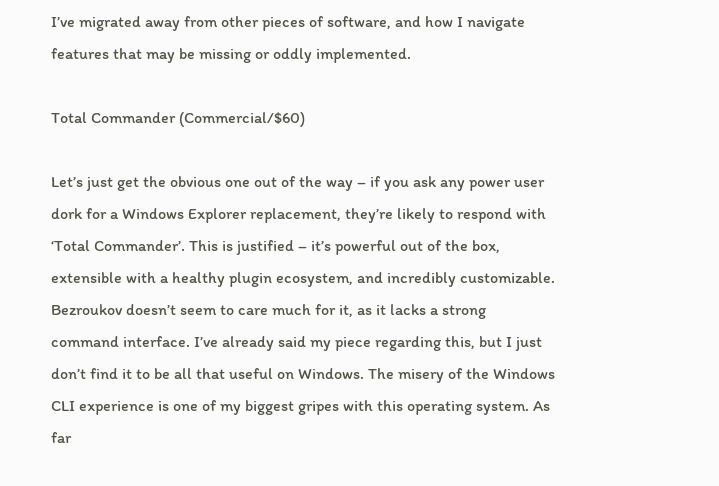I’ve migrated away from other pieces of software, and how I navigate features that may be missing or oddly implemented.

Total Commander (Commercial/$60)

Let’s just get the obvious one out of the way – if you ask any power user dork for a Windows Explorer replacement, they’re likely to respond with ‘Total Commander’. This is justified – it’s powerful out of the box, extensible with a healthy plugin ecosystem, and incredibly customizable. Bezroukov doesn’t seem to care much for it, as it lacks a strong command interface. I’ve already said my piece regarding this, but I just don’t find it to be all that useful on Windows. The misery of the Windows CLI experience is one of my biggest gripes with this operating system. As far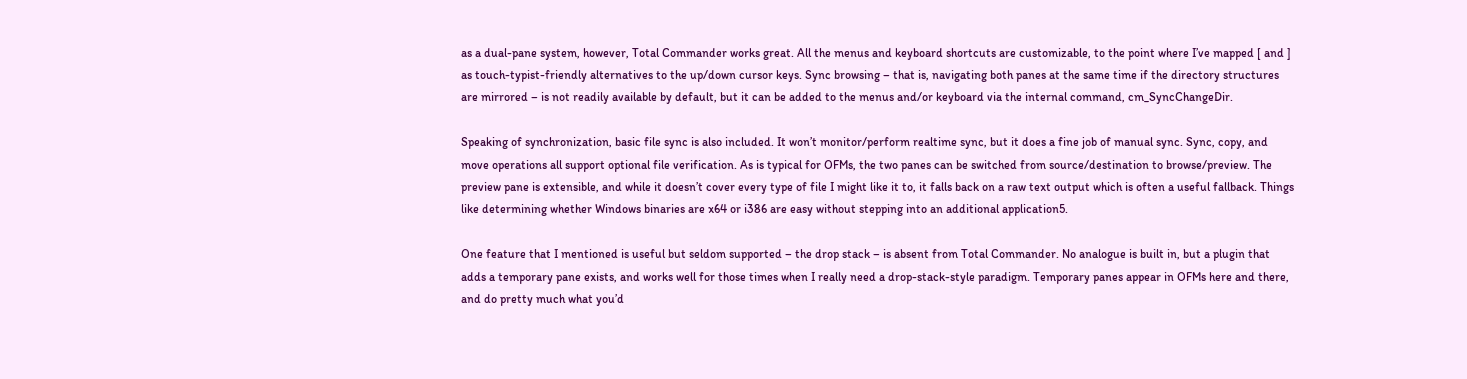as a dual-pane system, however, Total Commander works great. All the menus and keyboard shortcuts are customizable, to the point where I’ve mapped [ and ] as touch-typist-friendly alternatives to the up/down cursor keys. Sync browsing – that is, navigating both panes at the same time if the directory structures are mirrored – is not readily available by default, but it can be added to the menus and/or keyboard via the internal command, cm_SyncChangeDir.

Speaking of synchronization, basic file sync is also included. It won’t monitor/perform realtime sync, but it does a fine job of manual sync. Sync, copy, and move operations all support optional file verification. As is typical for OFMs, the two panes can be switched from source/destination to browse/preview. The preview pane is extensible, and while it doesn’t cover every type of file I might like it to, it falls back on a raw text output which is often a useful fallback. Things like determining whether Windows binaries are x64 or i386 are easy without stepping into an additional application5.

One feature that I mentioned is useful but seldom supported – the drop stack – is absent from Total Commander. No analogue is built in, but a plugin that adds a temporary pane exists, and works well for those times when I really need a drop-stack-style paradigm. Temporary panes appear in OFMs here and there, and do pretty much what you’d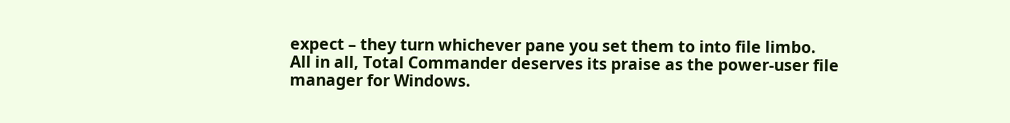expect – they turn whichever pane you set them to into file limbo. All in all, Total Commander deserves its praise as the power-user file manager for Windows.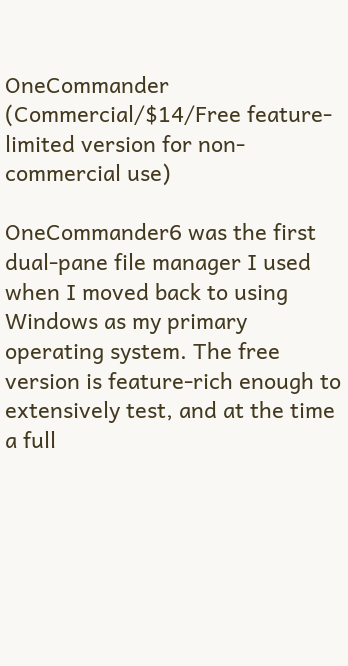OneCommander (Commercial/$14/Free feature-limited version for non-commercial use)

OneCommander6 was the first dual-pane file manager I used when I moved back to using Windows as my primary operating system. The free version is feature-rich enough to extensively test, and at the time a full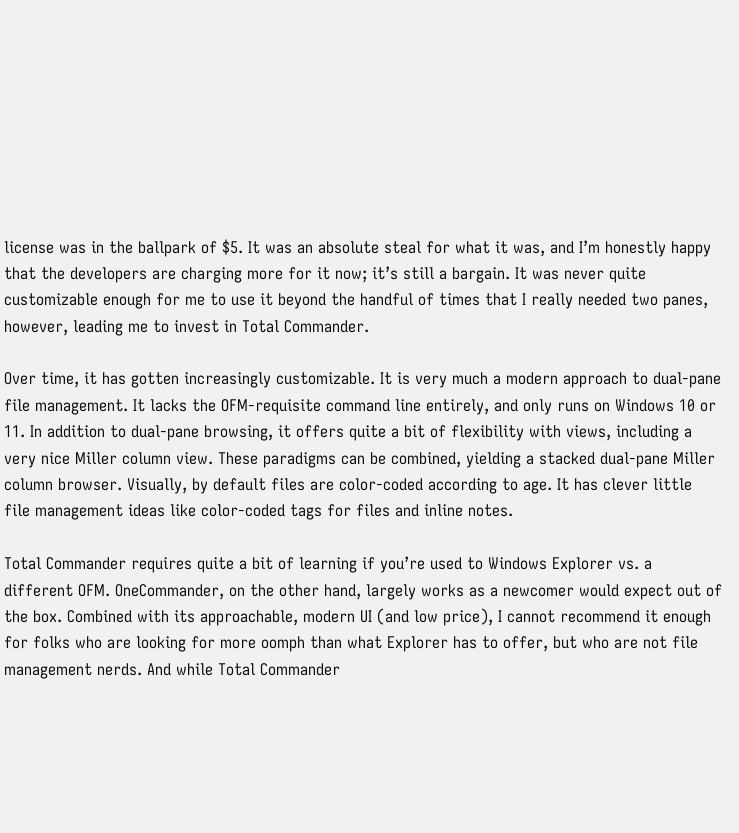license was in the ballpark of $5. It was an absolute steal for what it was, and I’m honestly happy that the developers are charging more for it now; it’s still a bargain. It was never quite customizable enough for me to use it beyond the handful of times that I really needed two panes, however, leading me to invest in Total Commander.

Over time, it has gotten increasingly customizable. It is very much a modern approach to dual-pane file management. It lacks the OFM-requisite command line entirely, and only runs on Windows 10 or 11. In addition to dual-pane browsing, it offers quite a bit of flexibility with views, including a very nice Miller column view. These paradigms can be combined, yielding a stacked dual-pane Miller column browser. Visually, by default files are color-coded according to age. It has clever little file management ideas like color-coded tags for files and inline notes.

Total Commander requires quite a bit of learning if you’re used to Windows Explorer vs. a different OFM. OneCommander, on the other hand, largely works as a newcomer would expect out of the box. Combined with its approachable, modern UI (and low price), I cannot recommend it enough for folks who are looking for more oomph than what Explorer has to offer, but who are not file management nerds. And while Total Commander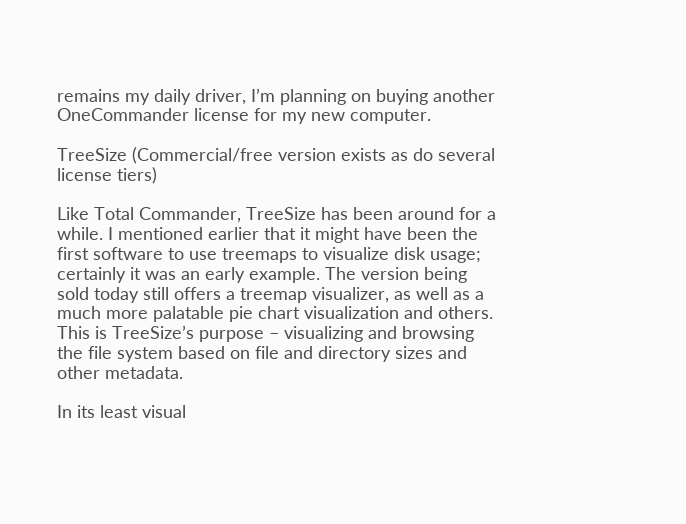remains my daily driver, I’m planning on buying another OneCommander license for my new computer.

TreeSize (Commercial/free version exists as do several license tiers)

Like Total Commander, TreeSize has been around for a while. I mentioned earlier that it might have been the first software to use treemaps to visualize disk usage; certainly it was an early example. The version being sold today still offers a treemap visualizer, as well as a much more palatable pie chart visualization and others. This is TreeSize’s purpose – visualizing and browsing the file system based on file and directory sizes and other metadata.

In its least visual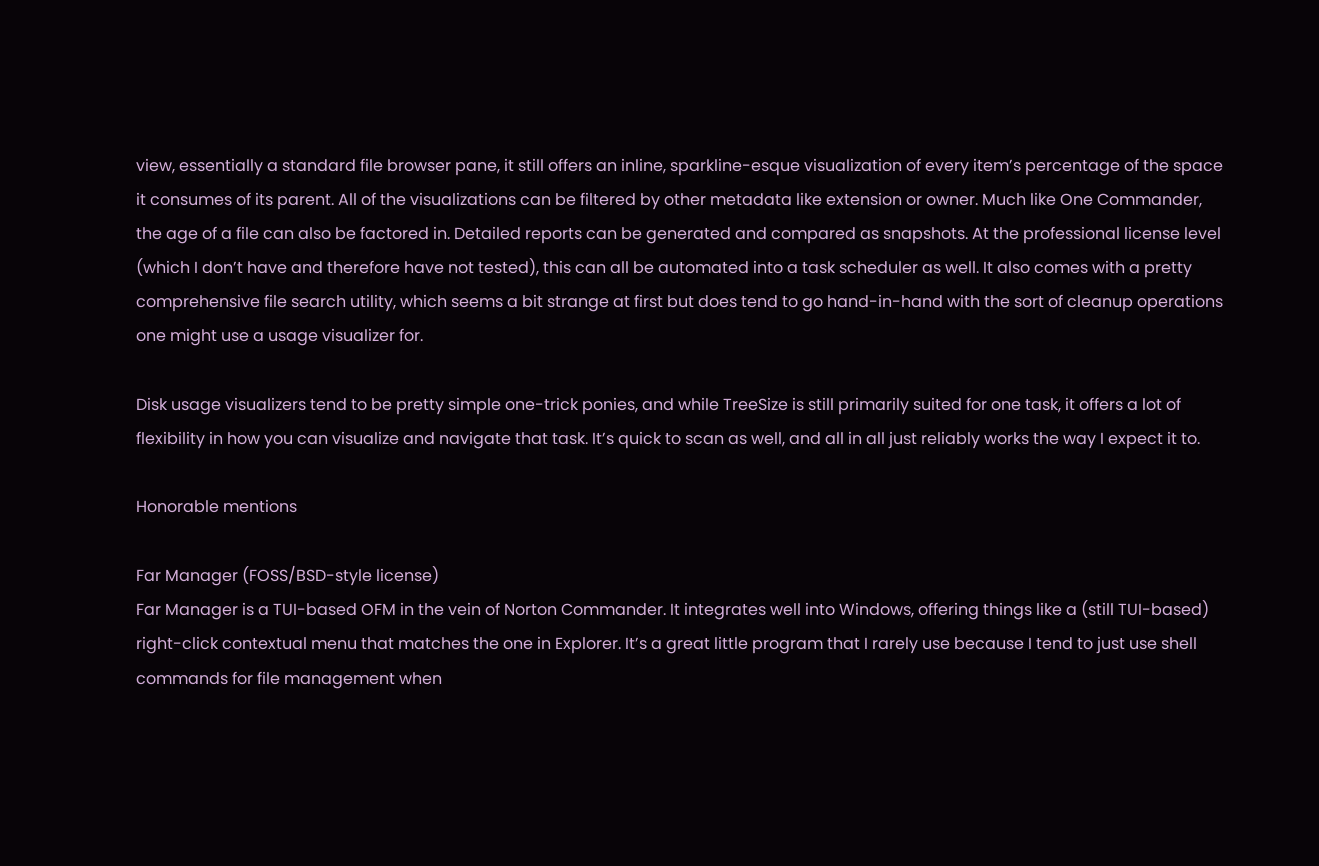view, essentially a standard file browser pane, it still offers an inline, sparkline-esque visualization of every item’s percentage of the space it consumes of its parent. All of the visualizations can be filtered by other metadata like extension or owner. Much like One Commander, the age of a file can also be factored in. Detailed reports can be generated and compared as snapshots. At the professional license level (which I don’t have and therefore have not tested), this can all be automated into a task scheduler as well. It also comes with a pretty comprehensive file search utility, which seems a bit strange at first but does tend to go hand-in-hand with the sort of cleanup operations one might use a usage visualizer for.

Disk usage visualizers tend to be pretty simple one-trick ponies, and while TreeSize is still primarily suited for one task, it offers a lot of flexibility in how you can visualize and navigate that task. It’s quick to scan as well, and all in all just reliably works the way I expect it to.

Honorable mentions

Far Manager (FOSS/BSD-style license)
Far Manager is a TUI-based OFM in the vein of Norton Commander. It integrates well into Windows, offering things like a (still TUI-based) right-click contextual menu that matches the one in Explorer. It’s a great little program that I rarely use because I tend to just use shell commands for file management when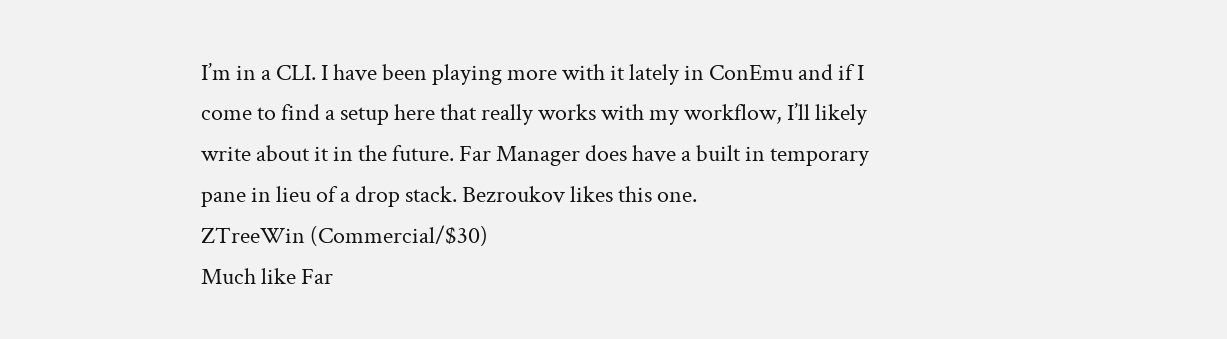I’m in a CLI. I have been playing more with it lately in ConEmu and if I come to find a setup here that really works with my workflow, I’ll likely write about it in the future. Far Manager does have a built in temporary pane in lieu of a drop stack. Bezroukov likes this one.
ZTreeWin (Commercial/$30)
Much like Far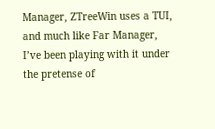Manager, ZTreeWin uses a TUI, and much like Far Manager, I’ve been playing with it under the pretense of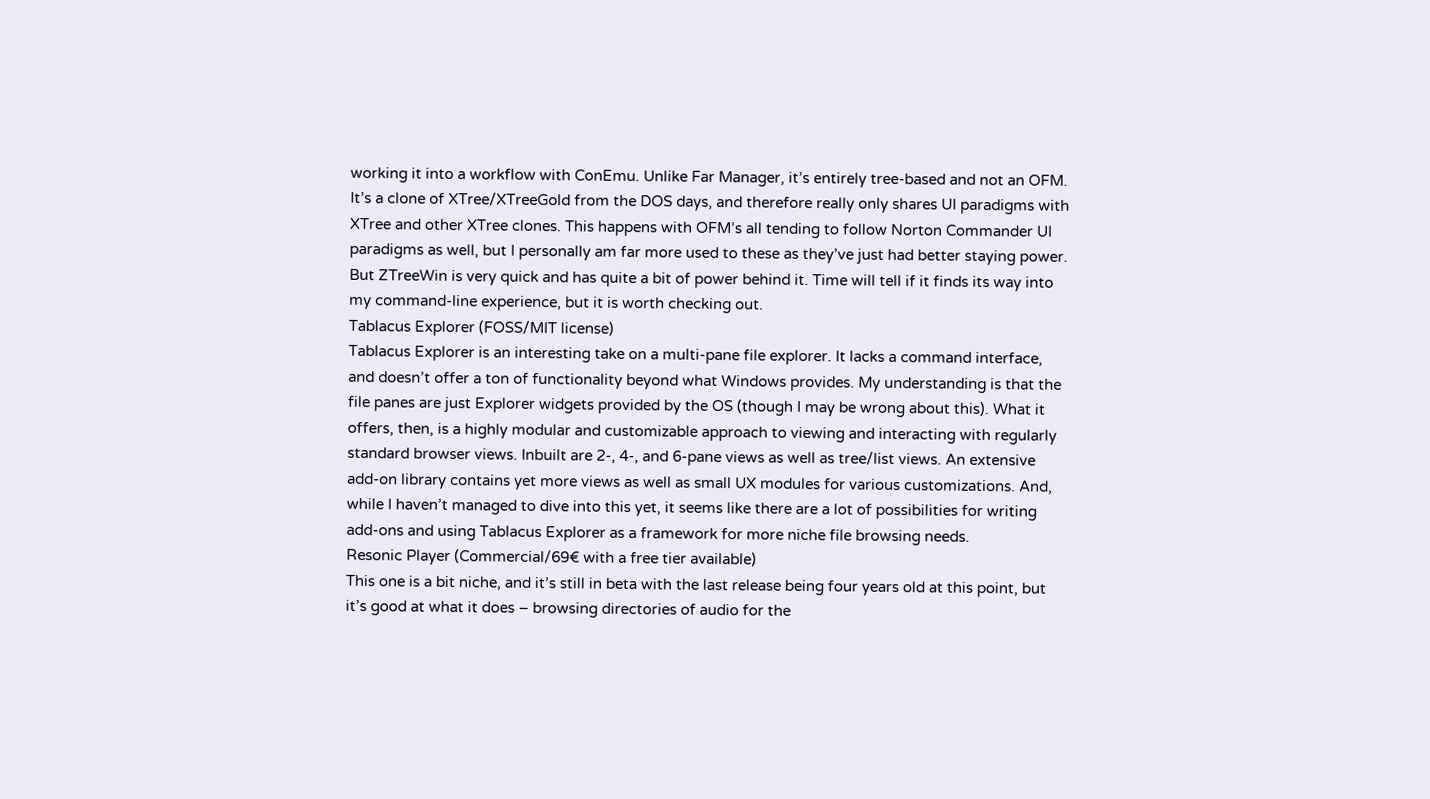working it into a workflow with ConEmu. Unlike Far Manager, it’s entirely tree-based and not an OFM. It’s a clone of XTree/XTreeGold from the DOS days, and therefore really only shares UI paradigms with XTree and other XTree clones. This happens with OFM’s all tending to follow Norton Commander UI paradigms as well, but I personally am far more used to these as they’ve just had better staying power. But ZTreeWin is very quick and has quite a bit of power behind it. Time will tell if it finds its way into my command-line experience, but it is worth checking out.
Tablacus Explorer (FOSS/MIT license)
Tablacus Explorer is an interesting take on a multi-pane file explorer. It lacks a command interface, and doesn’t offer a ton of functionality beyond what Windows provides. My understanding is that the file panes are just Explorer widgets provided by the OS (though I may be wrong about this). What it offers, then, is a highly modular and customizable approach to viewing and interacting with regularly standard browser views. Inbuilt are 2-, 4-, and 6-pane views as well as tree/list views. An extensive add-on library contains yet more views as well as small UX modules for various customizations. And, while I haven’t managed to dive into this yet, it seems like there are a lot of possibilities for writing add-ons and using Tablacus Explorer as a framework for more niche file browsing needs.
Resonic Player (Commercial/69€ with a free tier available)
This one is a bit niche, and it’s still in beta with the last release being four years old at this point, but it’s good at what it does – browsing directories of audio for the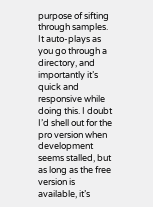purpose of sifting through samples. It auto-plays as you go through a directory, and importantly it’s quick and responsive while doing this. I doubt I’d shell out for the pro version when development seems stalled, but as long as the free version is available, it’s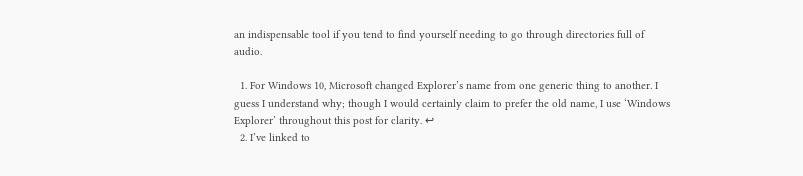an indispensable tool if you tend to find yourself needing to go through directories full of audio.

  1. For Windows 10, Microsoft changed Explorer’s name from one generic thing to another. I guess I understand why; though I would certainly claim to prefer the old name, I use ‘Windows Explorer’ throughout this post for clarity. ↩
  2. I’ve linked to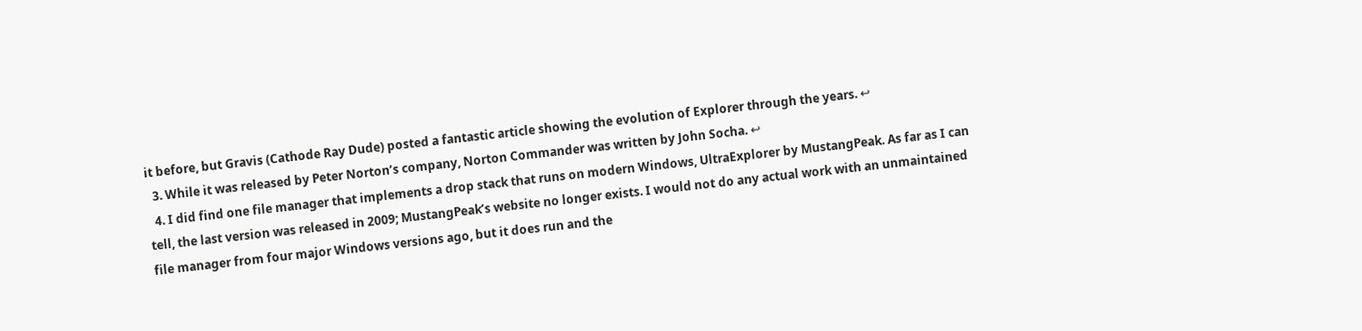it before, but Gravis (Cathode Ray Dude) posted a fantastic article showing the evolution of Explorer through the years. ↩
  3. While it was released by Peter Norton’s company, Norton Commander was written by John Socha. ↩
  4. I did find one file manager that implements a drop stack that runs on modern Windows, UltraExplorer by MustangPeak. As far as I can tell, the last version was released in 2009; MustangPeak’s website no longer exists. I would not do any actual work with an unmaintained file manager from four major Windows versions ago, but it does run and the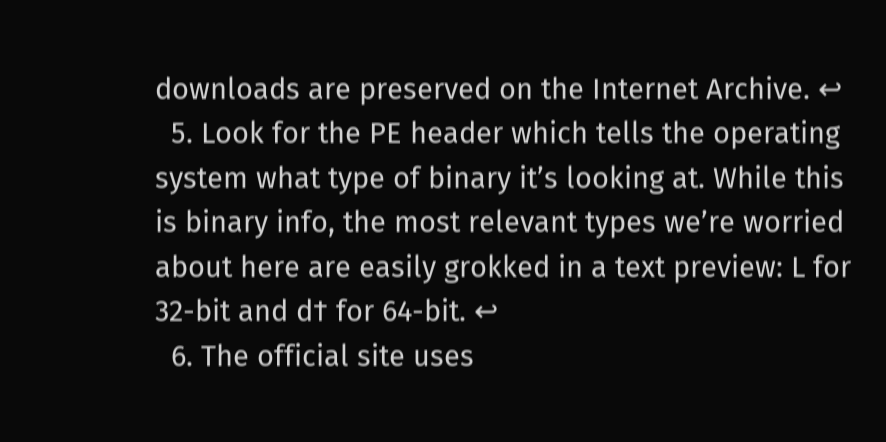downloads are preserved on the Internet Archive. ↩
  5. Look for the PE header which tells the operating system what type of binary it’s looking at. While this is binary info, the most relevant types we’re worried about here are easily grokked in a text preview: L for 32-bit and d† for 64-bit. ↩
  6. The official site uses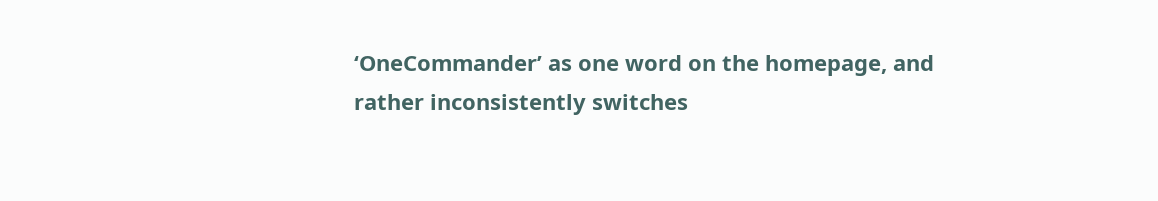‘OneCommander’ as one word on the homepage, and rather inconsistently switches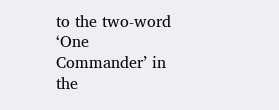to the two-word ‘One Commander’ in the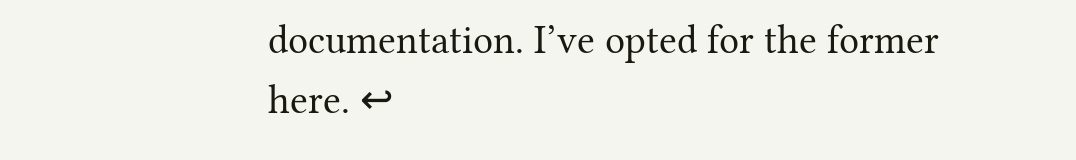documentation. I’ve opted for the former here. ↩